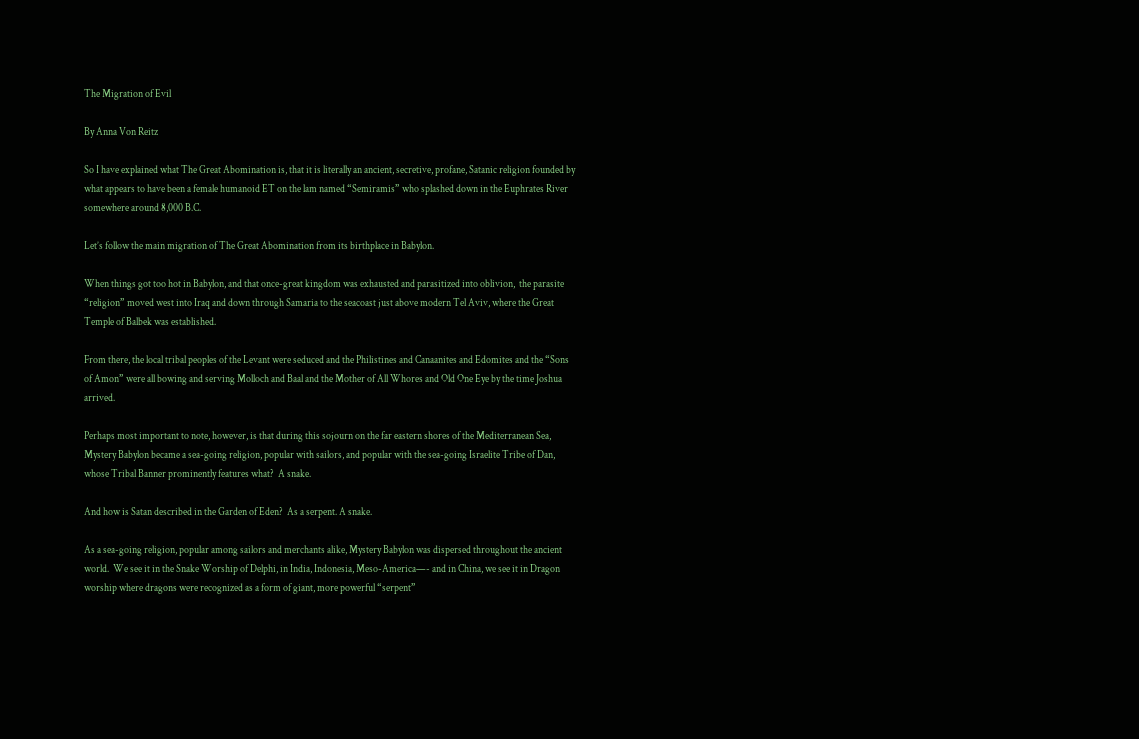The Migration of Evil

By Anna Von Reitz

So I have explained what The Great Abomination is, that it is literally an ancient, secretive, profane, Satanic religion founded by what appears to have been a female humanoid ET on the lam named “Semiramis” who splashed down in the Euphrates River somewhere around 8,000 B.C.

Let’s follow the main migration of The Great Abomination from its birthplace in Babylon.

When things got too hot in Babylon, and that once-great kingdom was exhausted and parasitized into oblivion,  the parasite “religion” moved west into Iraq and down through Samaria to the seacoast just above modern Tel Aviv, where the Great Temple of Balbek was established.

From there, the local tribal peoples of the Levant were seduced and the Philistines and Canaanites and Edomites and the “Sons of Amon” were all bowing and serving Molloch and Baal and the Mother of All Whores and Old One Eye by the time Joshua arrived.

Perhaps most important to note, however, is that during this sojourn on the far eastern shores of the Mediterranean Sea, Mystery Babylon became a sea-going religion, popular with sailors, and popular with the sea-going Israelite Tribe of Dan, whose Tribal Banner prominently features what?  A snake.

And how is Satan described in the Garden of Eden?  As a serpent. A snake.

As a sea-going religion, popular among sailors and merchants alike, Mystery Babylon was dispersed throughout the ancient world.  We see it in the Snake Worship of Delphi, in India, Indonesia, Meso-America—- and in China, we see it in Dragon worship where dragons were recognized as a form of giant, more powerful “serpent”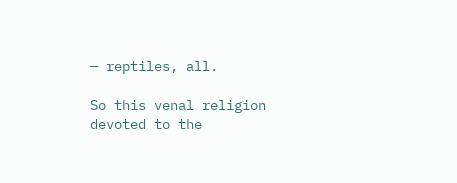— reptiles, all.

So this venal religion devoted to the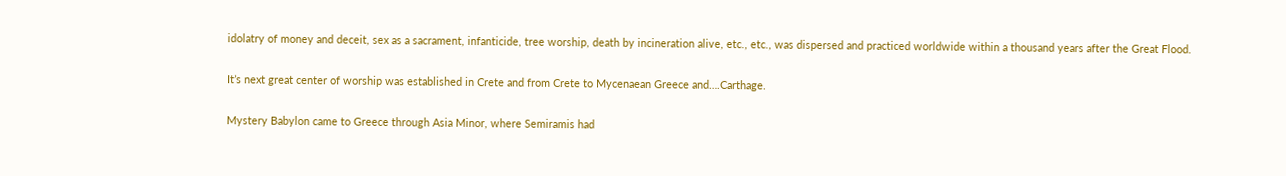idolatry of money and deceit, sex as a sacrament, infanticide, tree worship, death by incineration alive, etc., etc., was dispersed and practiced worldwide within a thousand years after the Great Flood.

It’s next great center of worship was established in Crete and from Crete to Mycenaean Greece and….Carthage.

Mystery Babylon came to Greece through Asia Minor, where Semiramis had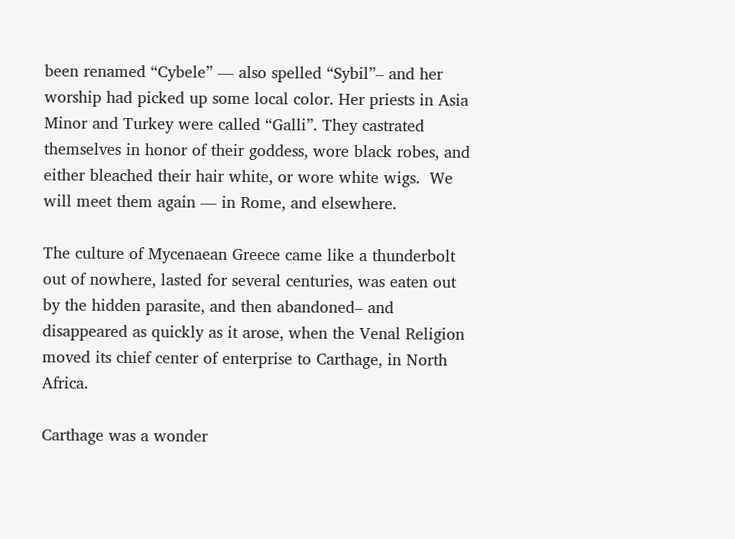been renamed “Cybele” — also spelled “Sybil”– and her worship had picked up some local color. Her priests in Asia Minor and Turkey were called “Galli”. They castrated themselves in honor of their goddess, wore black robes, and either bleached their hair white, or wore white wigs.  We will meet them again — in Rome, and elsewhere.

The culture of Mycenaean Greece came like a thunderbolt out of nowhere, lasted for several centuries, was eaten out by the hidden parasite, and then abandoned– and disappeared as quickly as it arose, when the Venal Religion moved its chief center of enterprise to Carthage, in North Africa.

Carthage was a wonder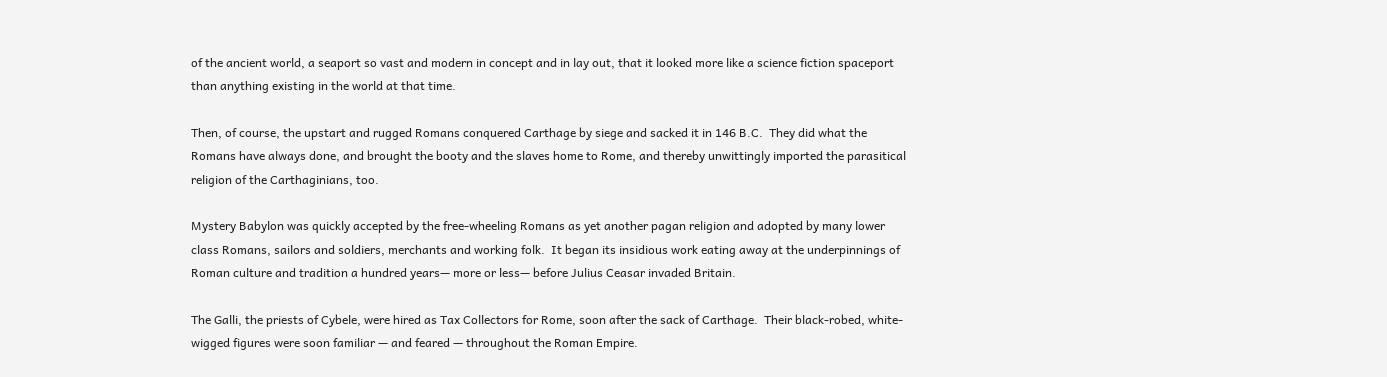of the ancient world, a seaport so vast and modern in concept and in lay out, that it looked more like a science fiction spaceport than anything existing in the world at that time.

Then, of course, the upstart and rugged Romans conquered Carthage by siege and sacked it in 146 B.C.  They did what the Romans have always done, and brought the booty and the slaves home to Rome, and thereby unwittingly imported the parasitical religion of the Carthaginians, too.

Mystery Babylon was quickly accepted by the free-wheeling Romans as yet another pagan religion and adopted by many lower class Romans, sailors and soldiers, merchants and working folk.  It began its insidious work eating away at the underpinnings of Roman culture and tradition a hundred years— more or less— before Julius Ceasar invaded Britain.

The Galli, the priests of Cybele, were hired as Tax Collectors for Rome, soon after the sack of Carthage.  Their black-robed, white-wigged figures were soon familiar — and feared — throughout the Roman Empire.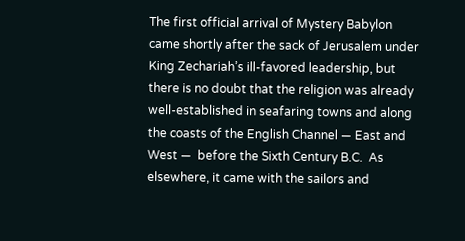The first official arrival of Mystery Babylon came shortly after the sack of Jerusalem under King Zechariah’s ill-favored leadership, but there is no doubt that the religion was already well-established in seafaring towns and along the coasts of the English Channel — East and West —  before the Sixth Century B.C.  As elsewhere, it came with the sailors and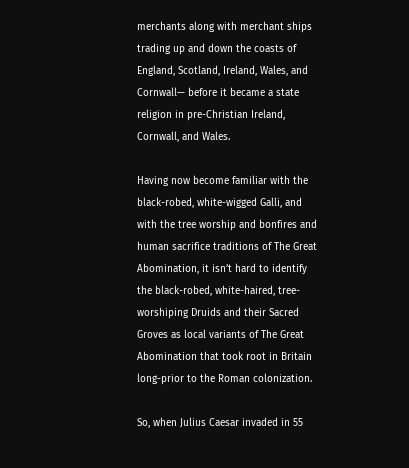merchants along with merchant ships trading up and down the coasts of England, Scotland, Ireland, Wales, and Cornwall— before it became a state religion in pre-Christian Ireland, Cornwall, and Wales.

Having now become familiar with the black-robed, white-wigged Galli, and with the tree worship and bonfires and human sacrifice traditions of The Great Abomination, it isn’t hard to identify the black-robed, white-haired, tree-worshiping Druids and their Sacred Groves as local variants of The Great Abomination that took root in Britain long-prior to the Roman colonization.

So, when Julius Caesar invaded in 55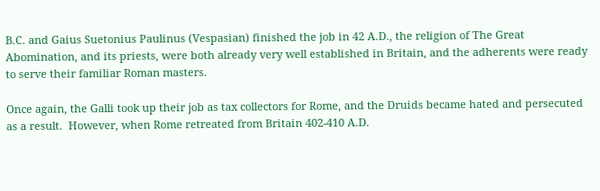B.C. and Gaius Suetonius Paulinus (Vespasian) finished the job in 42 A.D., the religion of The Great Abomination, and its priests, were both already very well established in Britain, and the adherents were ready to serve their familiar Roman masters.

Once again, the Galli took up their job as tax collectors for Rome, and the Druids became hated and persecuted as a result.  However, when Rome retreated from Britain 402-410 A.D.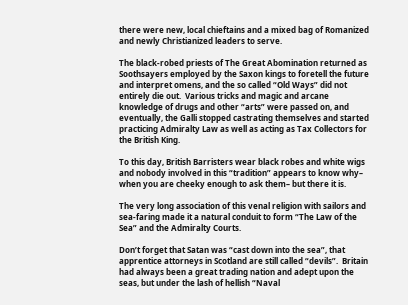there were new, local chieftains and a mixed bag of Romanized and newly Christianized leaders to serve.

The black-robed priests of The Great Abomination returned as Soothsayers employed by the Saxon kings to foretell the future and interpret omens, and the so called “Old Ways” did not entirely die out.  Various tricks and magic and arcane knowledge of drugs and other “arts” were passed on, and eventually, the Galli stopped castrating themselves and started practicing Admiralty Law as well as acting as Tax Collectors for the British King.

To this day, British Barristers wear black robes and white wigs and nobody involved in this “tradition” appears to know why– when you are cheeky enough to ask them– but there it is.

The very long association of this venal religion with sailors and sea-faring made it a natural conduit to form “The Law of the Sea” and the Admiralty Courts.

Don’t forget that Satan was “cast down into the sea”, that apprentice attorneys in Scotland are still called “devils”.  Britain had always been a great trading nation and adept upon the seas, but under the lash of hellish “Naval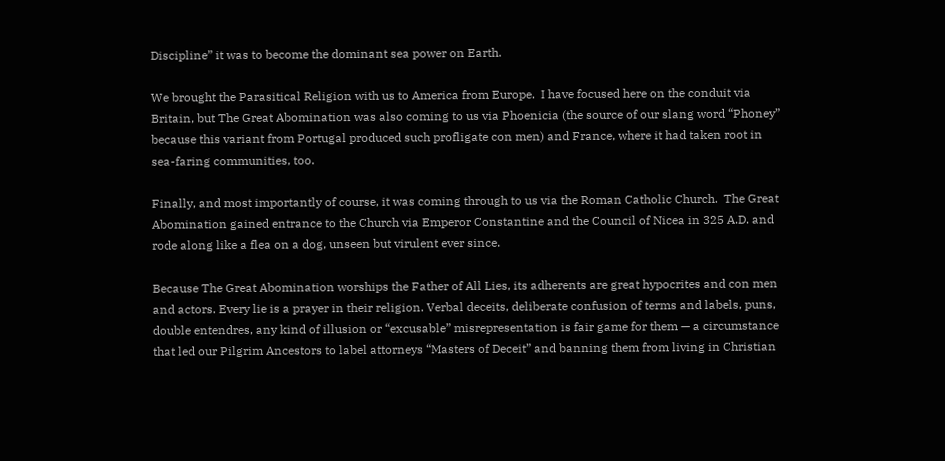Discipline” it was to become the dominant sea power on Earth.

We brought the Parasitical Religion with us to America from Europe.  I have focused here on the conduit via Britain, but The Great Abomination was also coming to us via Phoenicia (the source of our slang word “Phoney” because this variant from Portugal produced such profligate con men) and France, where it had taken root in sea-faring communities, too.

Finally, and most importantly of course, it was coming through to us via the Roman Catholic Church.  The Great Abomination gained entrance to the Church via Emperor Constantine and the Council of Nicea in 325 A.D. and rode along like a flea on a dog, unseen but virulent ever since.

Because The Great Abomination worships the Father of All Lies, its adherents are great hypocrites and con men and actors. Every lie is a prayer in their religion. Verbal deceits, deliberate confusion of terms and labels, puns, double entendres, any kind of illusion or “excusable” misrepresentation is fair game for them — a circumstance that led our Pilgrim Ancestors to label attorneys “Masters of Deceit” and banning them from living in Christian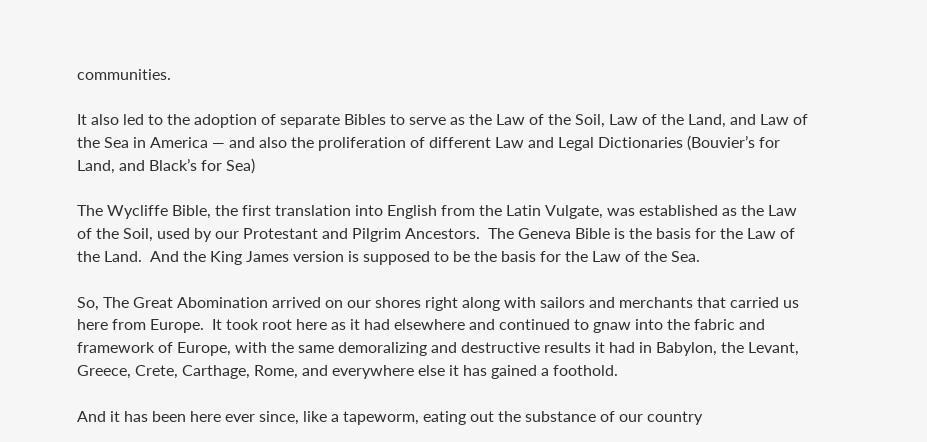communities.

It also led to the adoption of separate Bibles to serve as the Law of the Soil, Law of the Land, and Law of the Sea in America — and also the proliferation of different Law and Legal Dictionaries (Bouvier’s for Land, and Black’s for Sea)

The Wycliffe Bible, the first translation into English from the Latin Vulgate, was established as the Law of the Soil, used by our Protestant and Pilgrim Ancestors.  The Geneva Bible is the basis for the Law of the Land.  And the King James version is supposed to be the basis for the Law of the Sea.

So, The Great Abomination arrived on our shores right along with sailors and merchants that carried us here from Europe.  It took root here as it had elsewhere and continued to gnaw into the fabric and framework of Europe, with the same demoralizing and destructive results it had in Babylon, the Levant, Greece, Crete, Carthage, Rome, and everywhere else it has gained a foothold.

And it has been here ever since, like a tapeworm, eating out the substance of our country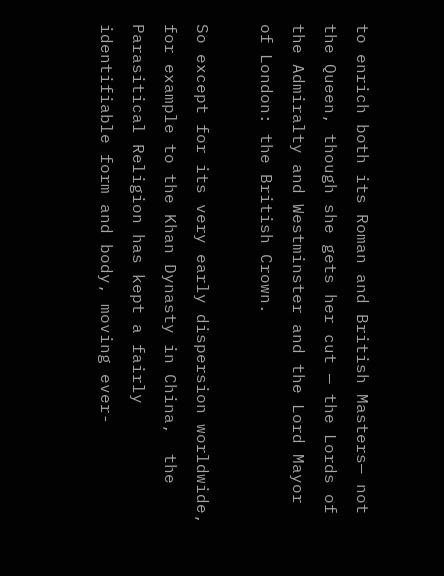to enrich both its Roman and British Masters— not the Queen, though she gets her cut — the Lords of the Admiralty and Westminster and the Lord Mayor of London: the British Crown.

So except for its very early dispersion worldwide, for example to the Khan Dynasty in China,  the Parasitical Religion has kept a fairly identifiable form and body, moving ever-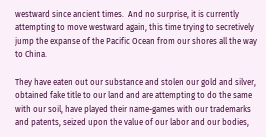westward since ancient times.  And no surprise, it is currently attempting to move westward again, this time trying to secretively jump the expanse of the Pacific Ocean from our shores all the way to China.

They have eaten out our substance and stolen our gold and silver, obtained fake title to our land and are attempting to do the same with our soil, have played their name-games with our trademarks and patents, seized upon the value of our labor and our bodies,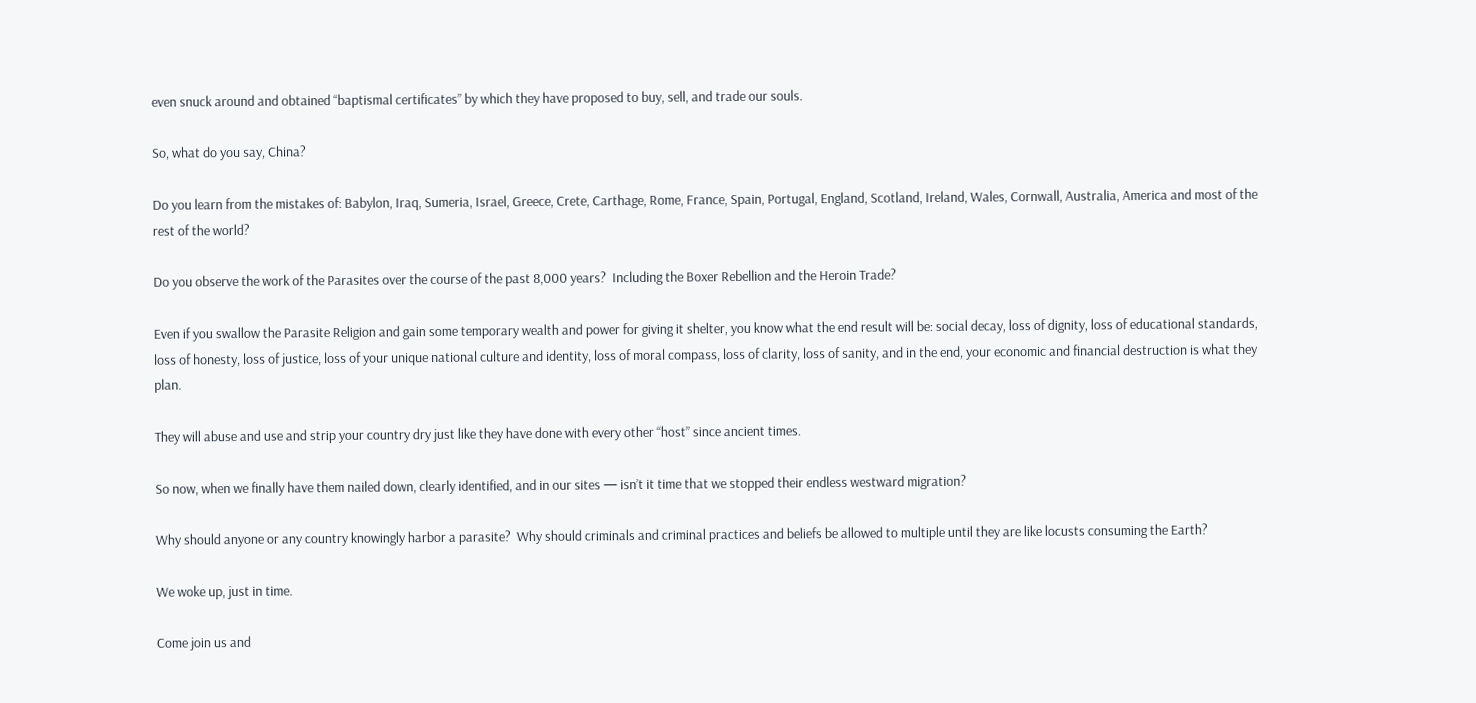even snuck around and obtained “baptismal certificates” by which they have proposed to buy, sell, and trade our souls.

So, what do you say, China?

Do you learn from the mistakes of: Babylon, Iraq, Sumeria, Israel, Greece, Crete, Carthage, Rome, France, Spain, Portugal, England, Scotland, Ireland, Wales, Cornwall, Australia, America and most of the rest of the world?

Do you observe the work of the Parasites over the course of the past 8,000 years?  Including the Boxer Rebellion and the Heroin Trade?

Even if you swallow the Parasite Religion and gain some temporary wealth and power for giving it shelter, you know what the end result will be: social decay, loss of dignity, loss of educational standards, loss of honesty, loss of justice, loss of your unique national culture and identity, loss of moral compass, loss of clarity, loss of sanity, and in the end, your economic and financial destruction is what they plan.

They will abuse and use and strip your country dry just like they have done with every other “host” since ancient times.

So now, when we finally have them nailed down, clearly identified, and in our sites — isn’t it time that we stopped their endless westward migration?

Why should anyone or any country knowingly harbor a parasite?  Why should criminals and criminal practices and beliefs be allowed to multiple until they are like locusts consuming the Earth?

We woke up, just in time.

Come join us and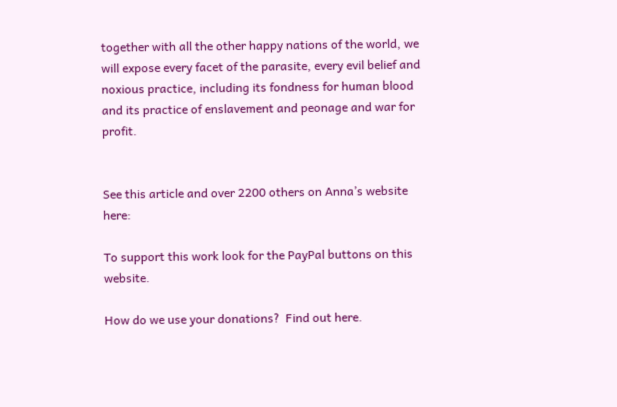together with all the other happy nations of the world, we will expose every facet of the parasite, every evil belief and noxious practice, including its fondness for human blood and its practice of enslavement and peonage and war for profit.


See this article and over 2200 others on Anna’s website here:

To support this work look for the PayPal buttons on this website.

How do we use your donations?  Find out here.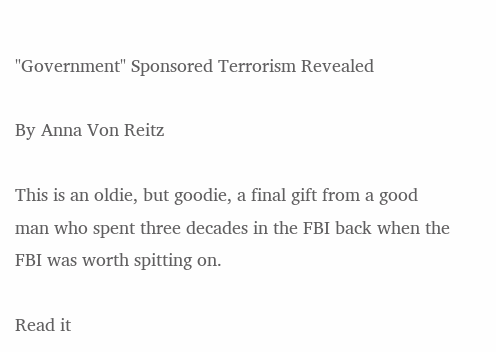"Government" Sponsored Terrorism Revealed

By Anna Von Reitz

This is an oldie, but goodie, a final gift from a good man who spent three decades in the FBI back when the FBI was worth spitting on.

Read it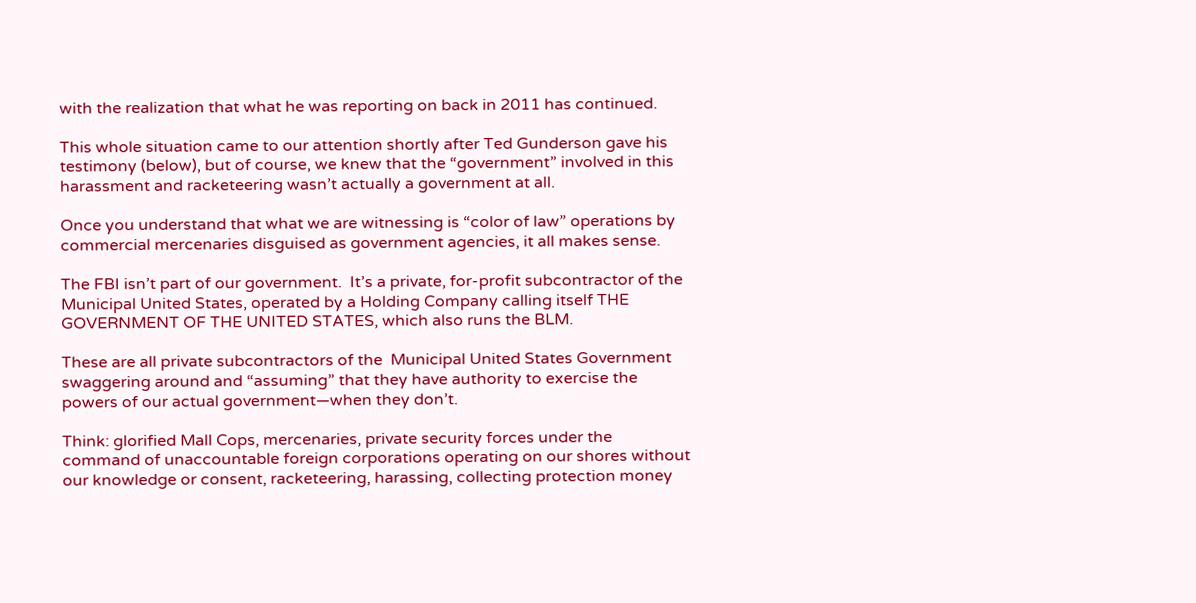with the realization that what he was reporting on back in 2011 has continued.

This whole situation came to our attention shortly after Ted Gunderson gave his testimony (below), but of course, we knew that the “government” involved in this harassment and racketeering wasn’t actually a government at all.

Once you understand that what we are witnessing is “color of law” operations by commercial mercenaries disguised as government agencies, it all makes sense.

The FBI isn’t part of our government.  It’s a private, for-profit subcontractor of the Municipal United States, operated by a Holding Company calling itself THE GOVERNMENT OF THE UNITED STATES, which also runs the BLM.

These are all private subcontractors of the  Municipal United States Government swaggering around and “assuming” that they have authority to exercise the powers of our actual government—when they don’t.

Think: glorified Mall Cops, mercenaries, private security forces under the command of unaccountable foreign corporations operating on our shores without our knowledge or consent, racketeering, harassing, collecting protection money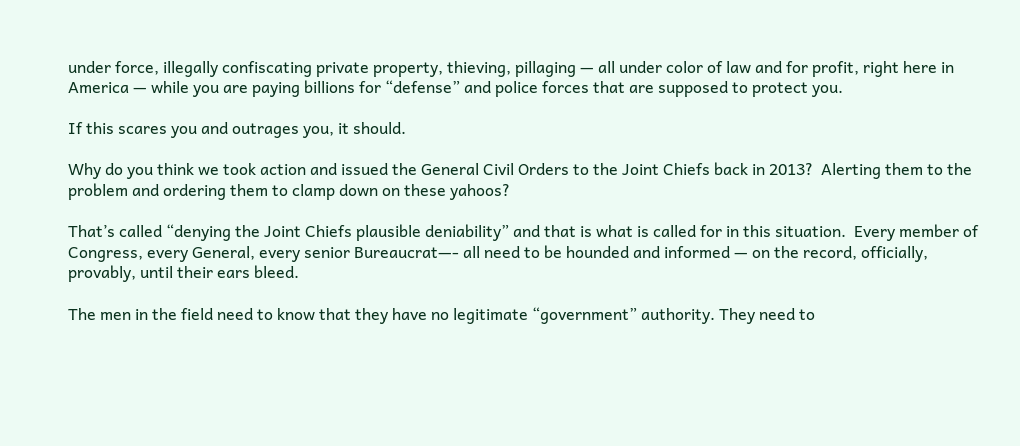under force, illegally confiscating private property, thieving, pillaging — all under color of law and for profit, right here in America — while you are paying billions for “defense” and police forces that are supposed to protect you.

If this scares you and outrages you, it should.

Why do you think we took action and issued the General Civil Orders to the Joint Chiefs back in 2013?  Alerting them to the problem and ordering them to clamp down on these yahoos?

That’s called “denying the Joint Chiefs plausible deniability” and that is what is called for in this situation.  Every member of Congress, every General, every senior Bureaucrat—- all need to be hounded and informed — on the record, officially, provably, until their ears bleed.

The men in the field need to know that they have no legitimate “government” authority. They need to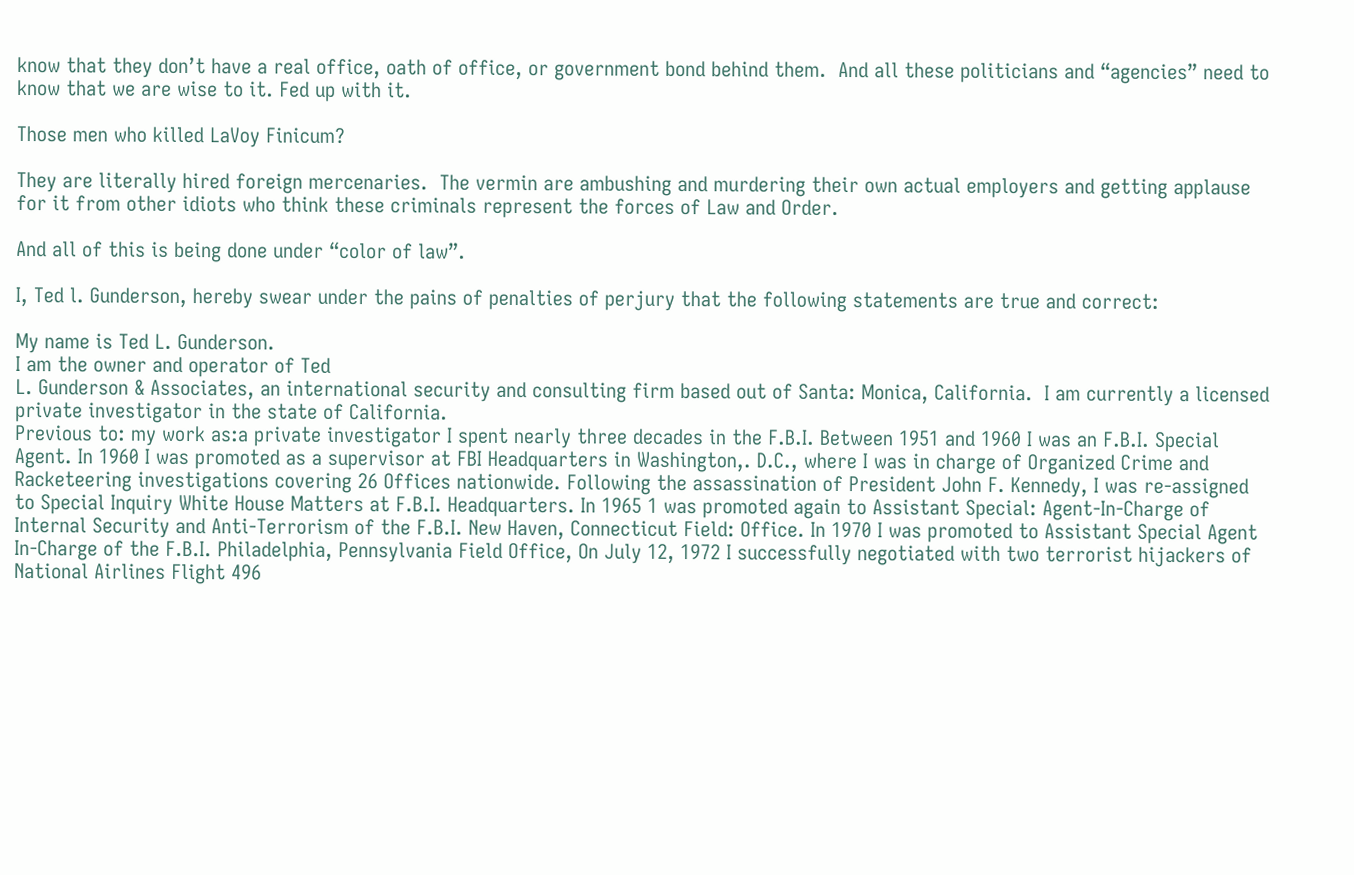know that they don’t have a real office, oath of office, or government bond behind them.  And all these politicians and “agencies” need to know that we are wise to it. Fed up with it.

Those men who killed LaVoy Finicum?

They are literally hired foreign mercenaries.  The vermin are ambushing and murdering their own actual employers and getting applause for it from other idiots who think these criminals represent the forces of Law and Order.

And all of this is being done under “color of law”.

I, Ted l. Gunderson, hereby swear under the pains of penalties of perjury that the following statements are true and correct:

My name is Ted L. Gunderson.
I am the owner and operator of Ted
L. Gunderson & Associates, an international security and consulting firm based out of Santa: Monica, California.  I am currently a licensed private investigator in the state of California.
Previous to: my work as:a private investigator I spent nearly three decades in the F.B.I. Between 1951 and 1960 I was an F.B.I. Special Agent. In 1960 I was promoted as a supervisor at FBI Headquarters in Washington,. D.C., where I was in charge of Organized Crime and Racketeering investigations covering 26 Offices nationwide. Following the assassination of President John F. Kennedy, I was re-assigned to Special Inquiry White House Matters at F.B.I. Headquarters. In 1965 1 was promoted again to Assistant Special: Agent-In-Charge of Internal Security and Anti-Terrorism of the F.B.I. New Haven, Connecticut Field: Office. In 1970 I was promoted to Assistant Special Agent In-Charge of the F.B.I. Philadelphia, Pennsylvania Field Office, On July 12, 1972 I successfully negotiated with two terrorist hijackers of National Airlines Flight 496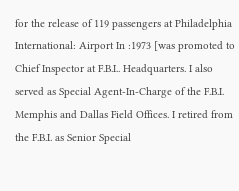for the release of 119 passengers at Philadelphia International: Airport In :1973 [was promoted to Chief Inspector at F.B.I.. Headquarters. I also served as Special Agent-In-Charge of the F.B.I. Memphis and Dallas Field Offices. I retired from the F.B.I. as Senior Special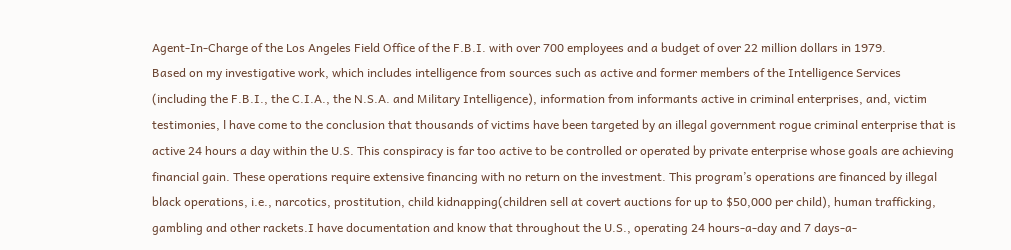Agent-In-Charge of the Los Angeles Field Office of the F.B.I. with over 700 employees and a budget of over 22 million dollars in 1979.
Based on my investigative work, which includes intelligence from sources such as active and former members of the Intelligence Services (including the F.B.I., the C.I.A., the N.S.A. and Military Intelligence), information from informants active in criminal enterprises, and, victim testimonies, l have come to the conclusion that thousands of victims have been targeted by an illegal government rogue criminal enterprise that is active 24 hours a day within the U.S. This conspiracy is far too active to be controlled or operated by private enterprise whose goals are achieving financial gain. These operations require extensive financing with no return on the investment. This program’s operations are financed by illegal black operations, i.e., narcotics, prostitution, child kidnapping(children sell at covert auctions for up to $50,000 per child), human trafficking, gambling and other rackets.I have documentation and know that throughout the U.S., operating 24 hours-a-day and 7 days-a-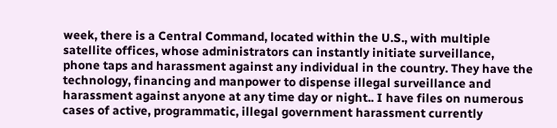week, there is a Central Command, located within the U.S., with multiple satellite offices, whose administrators can instantly initiate surveillance, phone taps and harassment against any individual in the country. They have the technology, financing and manpower to dispense illegal surveillance and harassment against anyone at any time day or night.. I have files on numerous cases of active, programmatic, illegal government harassment currently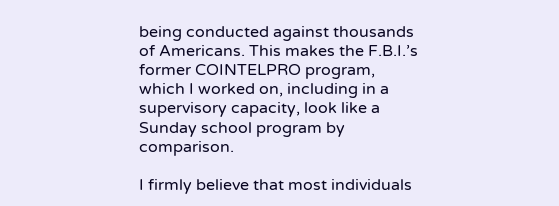being conducted against thousands of Americans. This makes the F.B.I.’s former COINTELPRO program, which I worked on, including in a supervisory capacity, look like a Sunday school program by comparison.

I firmly believe that most individuals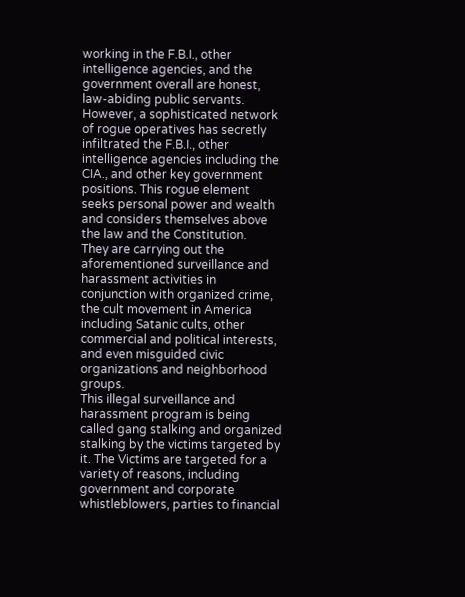working in the F.B.I., other intelligence agencies, and the government overall are honest, law-abiding public servants. However, a sophisticated network of rogue operatives has secretly infiltrated the F.B.I., other intelligence agencies including the CIA., and other key government positions. This rogue element seeks personal power and wealth and considers themselves above the law and the Constitution.
They are carrying out the aforementioned surveillance and harassment activities in conjunction with organized crime, the cult movement in America including Satanic cults, other commercial and political interests, and even misguided civic organizations and neighborhood groups.
This illegal surveillance and harassment program is being called gang stalking and organized stalking by the victims targeted by it. The Victims are targeted for a variety of reasons, including government and corporate whistleblowers, parties to financial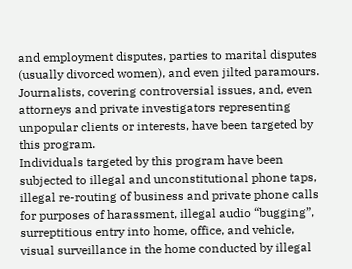and employment disputes, parties to marital disputes (usually divorced women), and even jilted paramours. Journalists, covering controversial issues, and, even attorneys and private investigators representing unpopular clients or interests, have been targeted by this program.
Individuals targeted by this program have been subjected to illegal and unconstitutional phone taps, illegal re-routing of business and private phone calls for purposes of harassment, illegal audio “bugging”, surreptitious entry into home, office, and vehicle, visual surveillance in the home conducted by illegal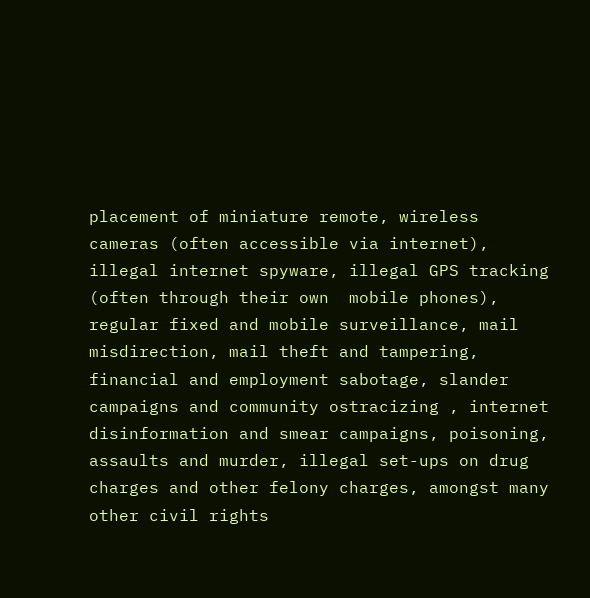placement of miniature remote, wireless cameras (often accessible via internet), illegal internet spyware, illegal GPS tracking (often through their own  mobile phones), regular fixed and mobile surveillance, mail misdirection, mail theft and tampering, financial and employment sabotage, slander campaigns and community ostracizing , internet disinformation and smear campaigns, poisoning, assaults and murder, illegal set-ups on drug charges and other felony charges, amongst many other civil rights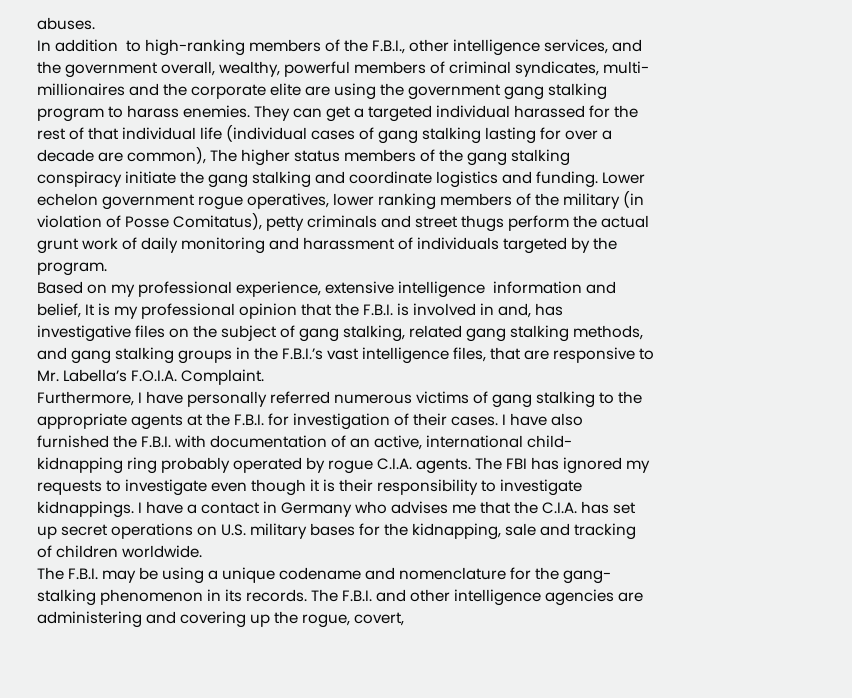abuses.
In addition  to high-ranking members of the F.B.I., other intelligence services, and the government overall, wealthy, powerful members of criminal syndicates, multi-millionaires and the corporate elite are using the government gang stalking program to harass enemies. They can get a targeted individual harassed for the rest of that individual life (individual cases of gang stalking lasting for over a decade are common), The higher status members of the gang stalking conspiracy initiate the gang stalking and coordinate logistics and funding. Lower echelon government rogue operatives, lower ranking members of the military (in violation of Posse Comitatus), petty criminals and street thugs perform the actual grunt work of daily monitoring and harassment of individuals targeted by the program.
Based on my professional experience, extensive intelligence  information and belief, It is my professional opinion that the F.B.I. is involved in and, has investigative files on the subject of gang stalking, related gang stalking methods, and gang stalking groups in the F.B.I.’s vast intelligence files, that are responsive to Mr. Labella’s F.O.I.A. Complaint.
Furthermore, I have personally referred numerous victims of gang stalking to the appropriate agents at the F.B.I. for investigation of their cases. I have also furnished the F.B.I. with documentation of an active, international child-kidnapping ring probably operated by rogue C.I.A. agents. The FBI has ignored my requests to investigate even though it is their responsibility to investigate kidnappings. I have a contact in Germany who advises me that the C.I.A. has set up secret operations on U.S. military bases for the kidnapping, sale and tracking of children worldwide.
The F.B.I. may be using a unique codename and nomenclature for the gang-stalking phenomenon in its records. The F.B.I. and other intelligence agencies are administering and covering up the rogue, covert,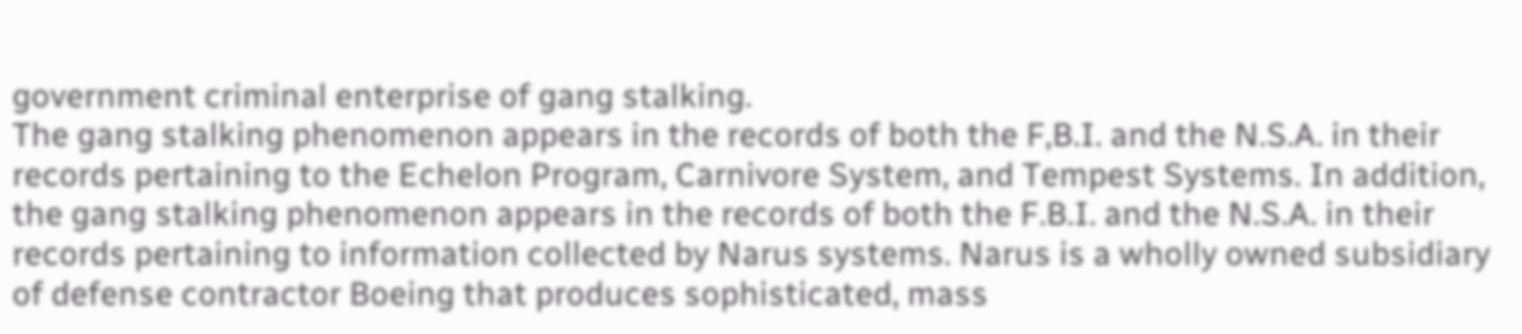government criminal enterprise of gang stalking.
The gang stalking phenomenon appears in the records of both the F,B.I. and the N.S.A. in their records pertaining to the Echelon Program, Carnivore System, and Tempest Systems. In addition, the gang stalking phenomenon appears in the records of both the F.B.I. and the N.S.A. in their records pertaining to information collected by Narus systems. Narus is a wholly owned subsidiary of defense contractor Boeing that produces sophisticated, mass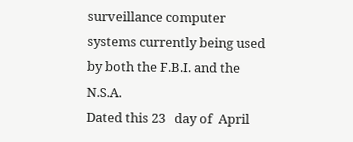surveillance computer systems currently being used by both the F.B.I. and the N.S.A.
Dated this 23   day of  April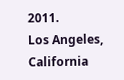2011.
Los Angeles, California